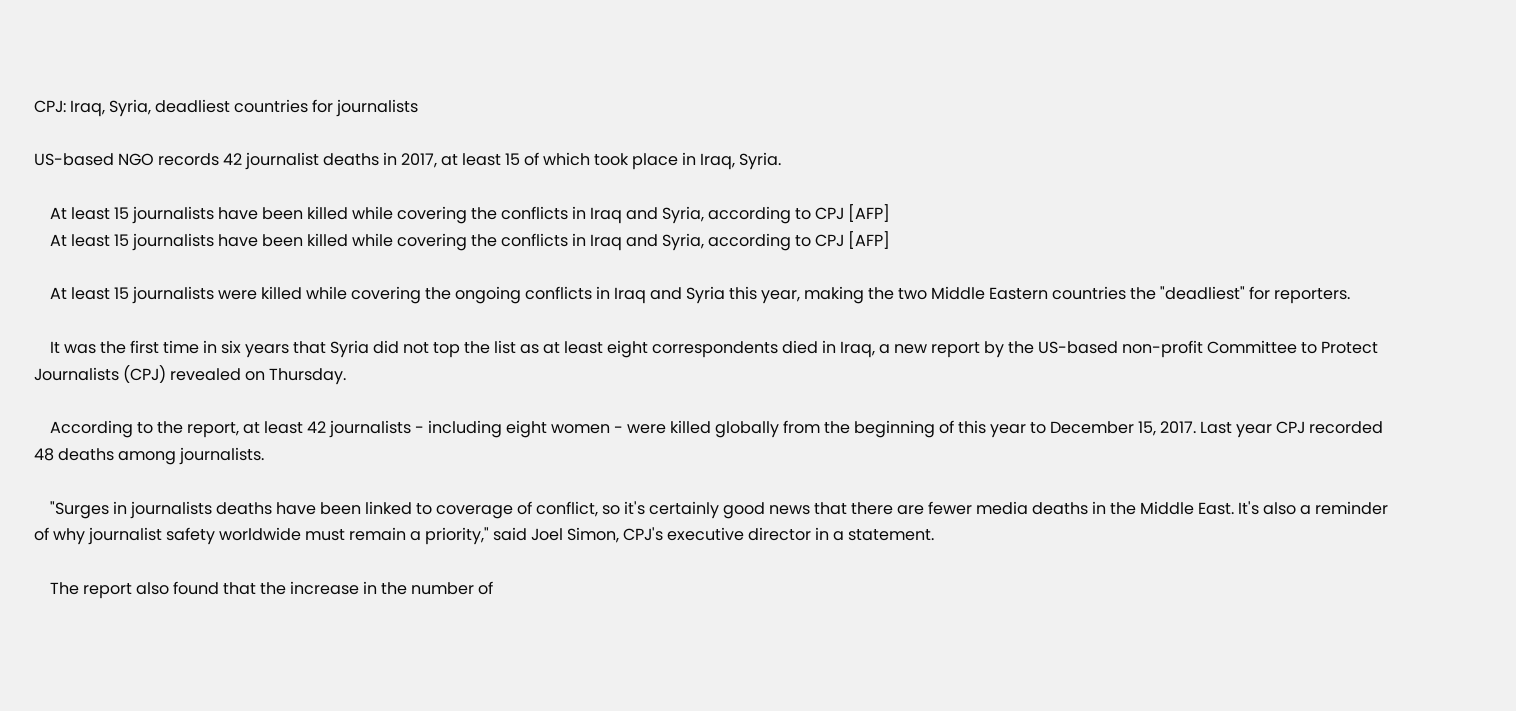CPJ: Iraq, Syria, deadliest countries for journalists

US-based NGO records 42 journalist deaths in 2017, at least 15 of which took place in Iraq, Syria.

    At least 15 journalists have been killed while covering the conflicts in Iraq and Syria, according to CPJ [AFP]
    At least 15 journalists have been killed while covering the conflicts in Iraq and Syria, according to CPJ [AFP]

    At least 15 journalists were killed while covering the ongoing conflicts in Iraq and Syria this year, making the two Middle Eastern countries the "deadliest" for reporters.

    It was the first time in six years that Syria did not top the list as at least eight correspondents died in Iraq, a new report by the US-based non-profit Committee to Protect Journalists (CPJ) revealed on Thursday.

    According to the report, at least 42 journalists - including eight women - were killed globally from the beginning of this year to December 15, 2017. Last year CPJ recorded 48 deaths among journalists.

    "Surges in journalists deaths have been linked to coverage of conflict, so it's certainly good news that there are fewer media deaths in the Middle East. It's also a reminder of why journalist safety worldwide must remain a priority," said Joel Simon, CPJ's executive director in a statement.

    The report also found that the increase in the number of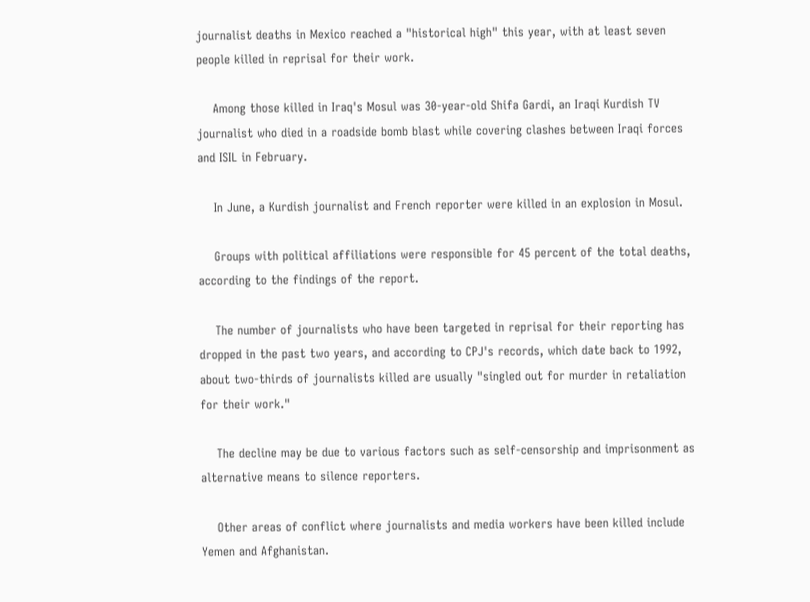journalist deaths in Mexico reached a "historical high" this year, with at least seven people killed in reprisal for their work.

    Among those killed in Iraq's Mosul was 30-year-old Shifa Gardi, an Iraqi Kurdish TV journalist who died in a roadside bomb blast while covering clashes between Iraqi forces and ISIL in February.

    In June, a Kurdish journalist and French reporter were killed in an explosion in Mosul.

    Groups with political affiliations were responsible for 45 percent of the total deaths, according to the findings of the report.

    The number of journalists who have been targeted in reprisal for their reporting has dropped in the past two years, and according to CPJ's records, which date back to 1992, about two-thirds of journalists killed are usually "singled out for murder in retaliation for their work."

    The decline may be due to various factors such as self-censorship and imprisonment as alternative means to silence reporters.

    Other areas of conflict where journalists and media workers have been killed include Yemen and Afghanistan.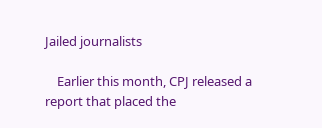Jailed journalists

    Earlier this month, CPJ released a report that placed the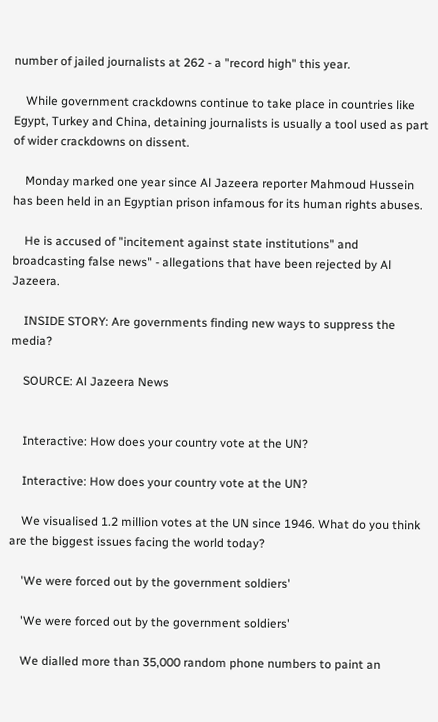number of jailed journalists at 262 - a "record high" this year.

    While government crackdowns continue to take place in countries like Egypt, Turkey and China, detaining journalists is usually a tool used as part of wider crackdowns on dissent.

    Monday marked one year since Al Jazeera reporter Mahmoud Hussein has been held in an Egyptian prison infamous for its human rights abuses.

    He is accused of "incitement against state institutions" and broadcasting false news" - allegations that have been rejected by Al Jazeera.

    INSIDE STORY: Are governments finding new ways to suppress the media?

    SOURCE: Al Jazeera News


    Interactive: How does your country vote at the UN?

    Interactive: How does your country vote at the UN?

    We visualised 1.2 million votes at the UN since 1946. What do you think are the biggest issues facing the world today?

    'We were forced out by the government soldiers'

    'We were forced out by the government soldiers'

    We dialled more than 35,000 random phone numbers to paint an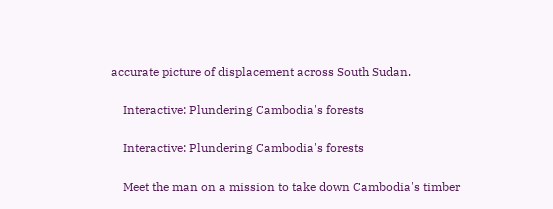accurate picture of displacement across South Sudan.

    Interactive: Plundering Cambodia's forests

    Interactive: Plundering Cambodia's forests

    Meet the man on a mission to take down Cambodia's timber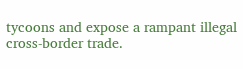tycoons and expose a rampant illegal cross-border trade.